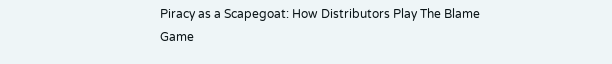Piracy as a Scapegoat: How Distributors Play The Blame Game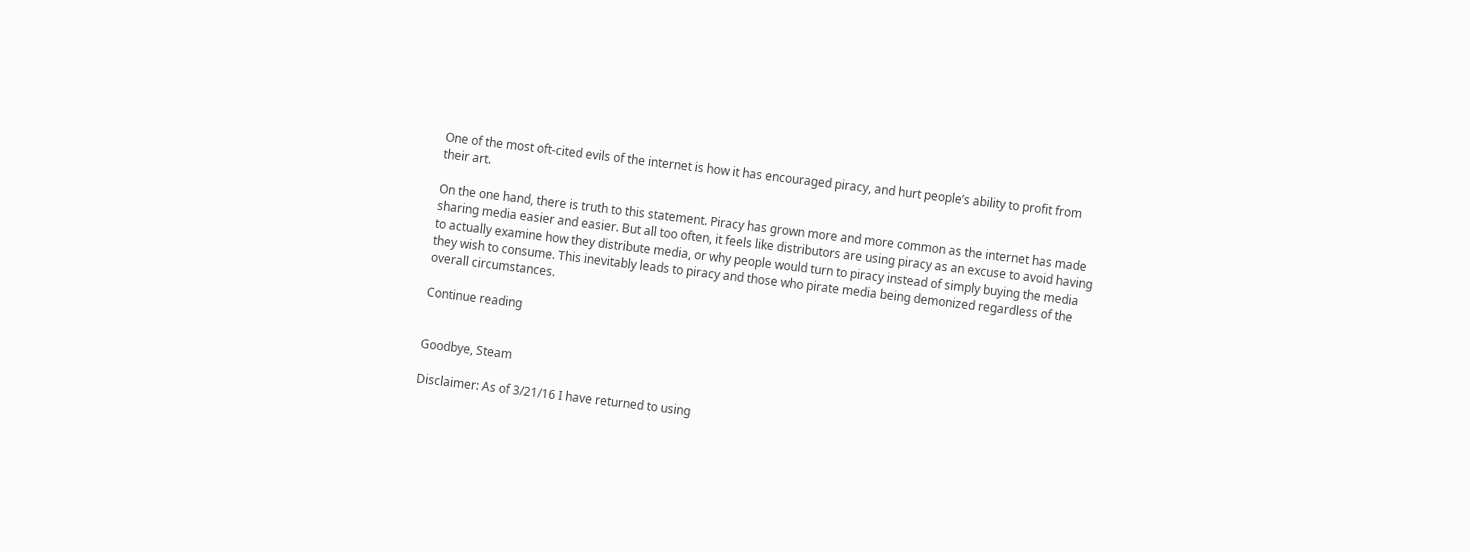One of the most oft-cited evils of the internet is how it has encouraged piracy, and hurt people’s ability to profit from their art.

On the one hand, there is truth to this statement. Piracy has grown more and more common as the internet has made sharing media easier and easier. But all too often, it feels like distributors are using piracy as an excuse to avoid having to actually examine how they distribute media, or why people would turn to piracy instead of simply buying the media they wish to consume. This inevitably leads to piracy and those who pirate media being demonized regardless of the overall circumstances.

Continue reading


Goodbye, Steam

Disclaimer: As of 3/21/16 I have returned to using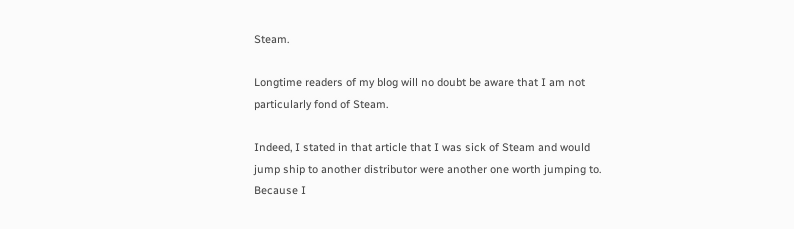Steam.

Longtime readers of my blog will no doubt be aware that I am not particularly fond of Steam.

Indeed, I stated in that article that I was sick of Steam and would jump ship to another distributor were another one worth jumping to. Because I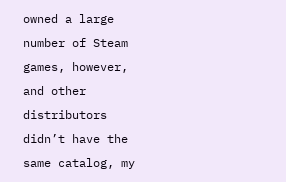owned a large number of Steam games, however, and other distributors didn’t have the same catalog, my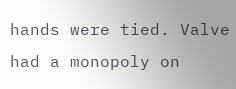hands were tied. Valve had a monopoly on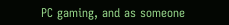PC gaming, and as someone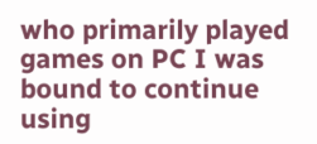who primarily played games on PC I was bound to continue using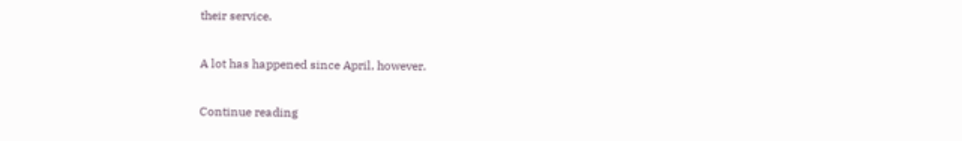their service.

A lot has happened since April, however.

Continue reading